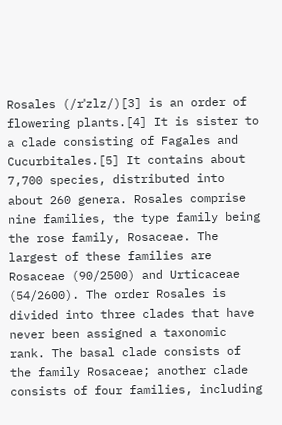Rosales (/rˈzlz/)[3] is an order of flowering plants.[4] It is sister to a clade consisting of Fagales and Cucurbitales.[5] It contains about 7,700 species, distributed into about 260 genera. Rosales comprise nine families, the type family being the rose family, Rosaceae. The largest of these families are Rosaceae (90/2500) and Urticaceae (54/2600). The order Rosales is divided into three clades that have never been assigned a taxonomic rank. The basal clade consists of the family Rosaceae; another clade consists of four families, including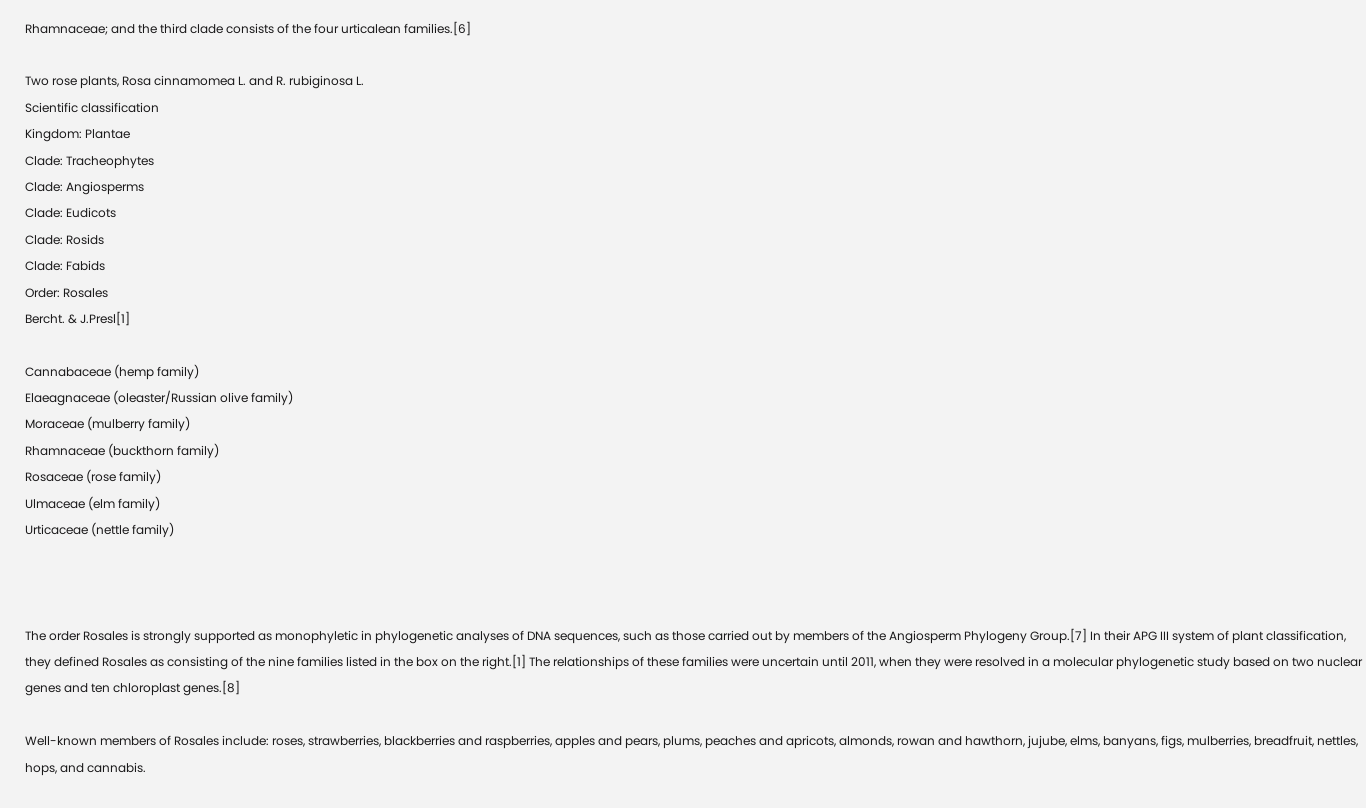Rhamnaceae; and the third clade consists of the four urticalean families.[6]

Two rose plants, Rosa cinnamomea L. and R. rubiginosa L.
Scientific classification
Kingdom: Plantae
Clade: Tracheophytes
Clade: Angiosperms
Clade: Eudicots
Clade: Rosids
Clade: Fabids
Order: Rosales
Bercht. & J.Presl[1]

Cannabaceae (hemp family)
Elaeagnaceae (oleaster/Russian olive family)
Moraceae (mulberry family)
Rhamnaceae (buckthorn family)
Rosaceae (rose family)
Ulmaceae (elm family)
Urticaceae (nettle family)



The order Rosales is strongly supported as monophyletic in phylogenetic analyses of DNA sequences, such as those carried out by members of the Angiosperm Phylogeny Group.[7] In their APG III system of plant classification, they defined Rosales as consisting of the nine families listed in the box on the right.[1] The relationships of these families were uncertain until 2011, when they were resolved in a molecular phylogenetic study based on two nuclear genes and ten chloroplast genes.[8]

Well-known members of Rosales include: roses, strawberries, blackberries and raspberries, apples and pears, plums, peaches and apricots, almonds, rowan and hawthorn, jujube, elms, banyans, figs, mulberries, breadfruit, nettles, hops, and cannabis.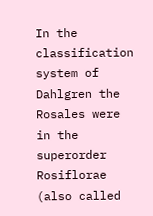In the classification system of Dahlgren the Rosales were in the superorder Rosiflorae (also called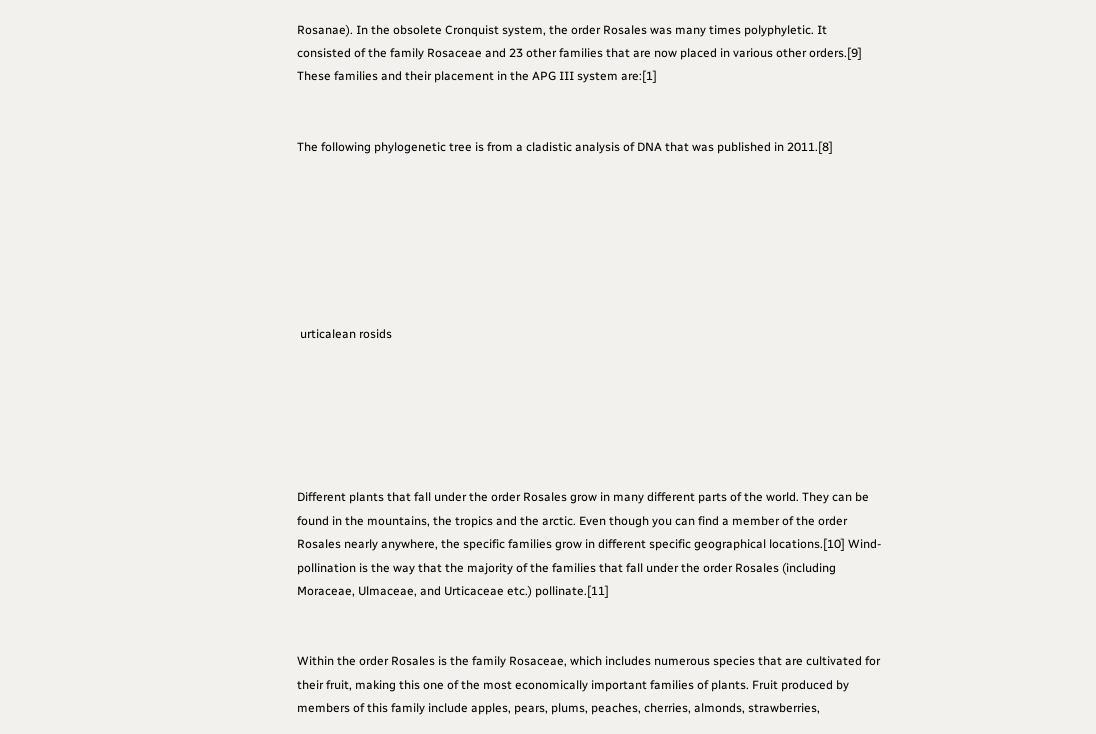Rosanae). In the obsolete Cronquist system, the order Rosales was many times polyphyletic. It consisted of the family Rosaceae and 23 other families that are now placed in various other orders.[9] These families and their placement in the APG III system are:[1]


The following phylogenetic tree is from a cladistic analysis of DNA that was published in 2011.[8]







 urticalean rosids






Different plants that fall under the order Rosales grow in many different parts of the world. They can be found in the mountains, the tropics and the arctic. Even though you can find a member of the order Rosales nearly anywhere, the specific families grow in different specific geographical locations.[10] Wind-pollination is the way that the majority of the families that fall under the order Rosales (including Moraceae, Ulmaceae, and Urticaceae etc.) pollinate.[11]


Within the order Rosales is the family Rosaceae, which includes numerous species that are cultivated for their fruit, making this one of the most economically important families of plants. Fruit produced by members of this family include apples, pears, plums, peaches, cherries, almonds, strawberries,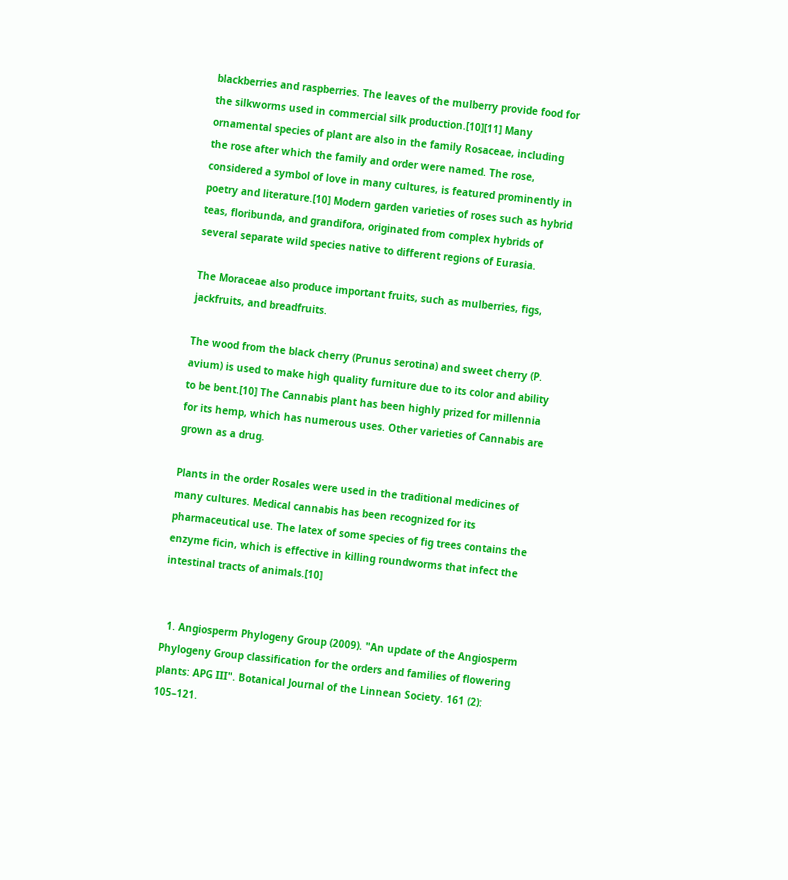blackberries and raspberries. The leaves of the mulberry provide food for the silkworms used in commercial silk production.[10][11] Many ornamental species of plant are also in the family Rosaceae, including the rose after which the family and order were named. The rose, considered a symbol of love in many cultures, is featured prominently in poetry and literature.[10] Modern garden varieties of roses such as hybrid teas, floribunda, and grandifora, originated from complex hybrids of several separate wild species native to different regions of Eurasia.

The Moraceae also produce important fruits, such as mulberries, figs, jackfruits, and breadfruits.

The wood from the black cherry (Prunus serotina) and sweet cherry (P. avium) is used to make high quality furniture due to its color and ability to be bent.[10] The Cannabis plant has been highly prized for millennia for its hemp, which has numerous uses. Other varieties of Cannabis are grown as a drug.

Plants in the order Rosales were used in the traditional medicines of many cultures. Medical cannabis has been recognized for its pharmaceutical use. The latex of some species of fig trees contains the enzyme ficin, which is effective in killing roundworms that infect the intestinal tracts of animals.[10]


  1. Angiosperm Phylogeny Group (2009). "An update of the Angiosperm Phylogeny Group classification for the orders and families of flowering plants: APG III". Botanical Journal of the Linnean Society. 161 (2): 105–121.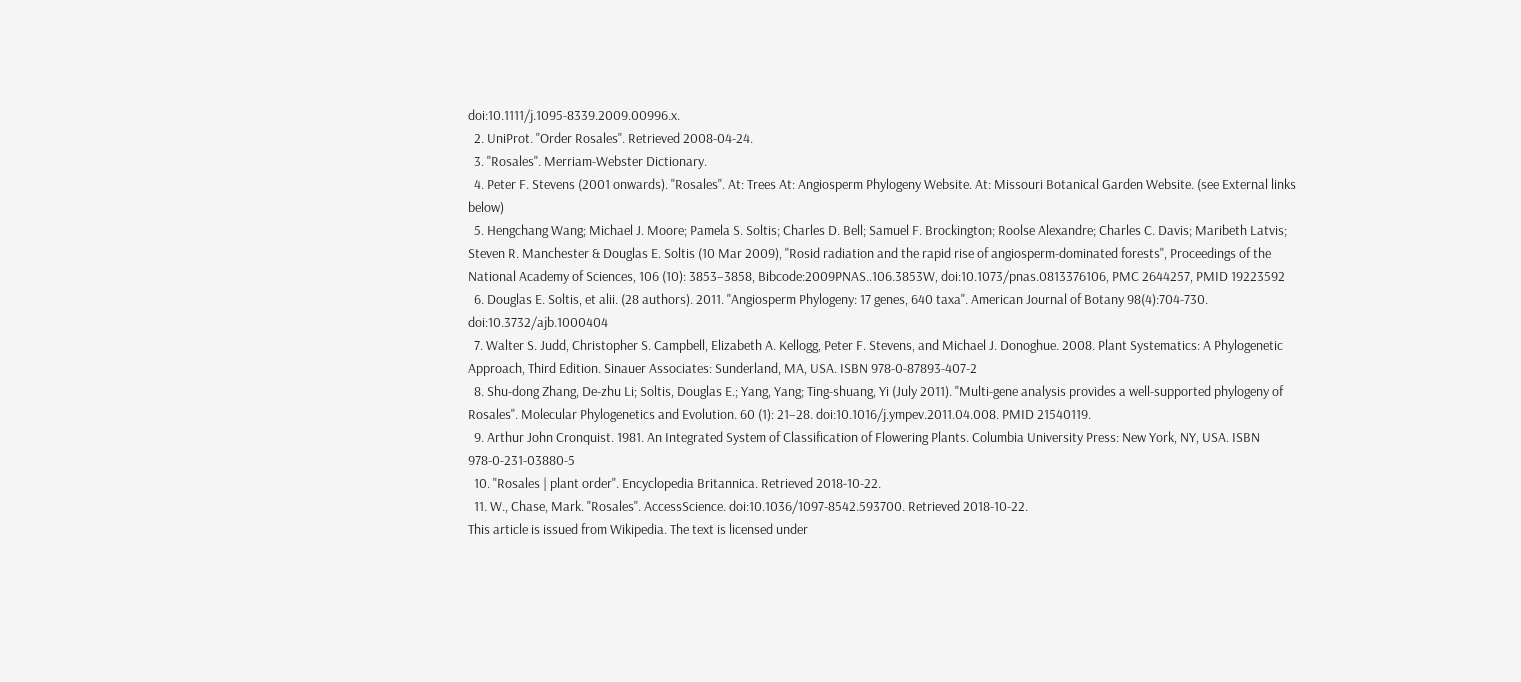doi:10.1111/j.1095-8339.2009.00996.x.
  2. UniProt. "Order Rosales". Retrieved 2008-04-24.
  3. "Rosales". Merriam-Webster Dictionary.
  4. Peter F. Stevens (2001 onwards). "Rosales". At: Trees At: Angiosperm Phylogeny Website. At: Missouri Botanical Garden Website. (see External links below)
  5. Hengchang Wang; Michael J. Moore; Pamela S. Soltis; Charles D. Bell; Samuel F. Brockington; Roolse Alexandre; Charles C. Davis; Maribeth Latvis; Steven R. Manchester & Douglas E. Soltis (10 Mar 2009), "Rosid radiation and the rapid rise of angiosperm-dominated forests", Proceedings of the National Academy of Sciences, 106 (10): 3853–3858, Bibcode:2009PNAS..106.3853W, doi:10.1073/pnas.0813376106, PMC 2644257, PMID 19223592
  6. Douglas E. Soltis, et alii. (28 authors). 2011. "Angiosperm Phylogeny: 17 genes, 640 taxa". American Journal of Botany 98(4):704-730. doi:10.3732/ajb.1000404
  7. Walter S. Judd, Christopher S. Campbell, Elizabeth A. Kellogg, Peter F. Stevens, and Michael J. Donoghue. 2008. Plant Systematics: A Phylogenetic Approach, Third Edition. Sinauer Associates: Sunderland, MA, USA. ISBN 978-0-87893-407-2
  8. Shu-dong Zhang, De-zhu Li; Soltis, Douglas E.; Yang, Yang; Ting-shuang, Yi (July 2011). "Multi-gene analysis provides a well-supported phylogeny of Rosales". Molecular Phylogenetics and Evolution. 60 (1): 21–28. doi:10.1016/j.ympev.2011.04.008. PMID 21540119.
  9. Arthur John Cronquist. 1981. An Integrated System of Classification of Flowering Plants. Columbia University Press: New York, NY, USA. ISBN 978-0-231-03880-5
  10. "Rosales | plant order". Encyclopedia Britannica. Retrieved 2018-10-22.
  11. W., Chase, Mark. "Rosales". AccessScience. doi:10.1036/1097-8542.593700. Retrieved 2018-10-22.
This article is issued from Wikipedia. The text is licensed under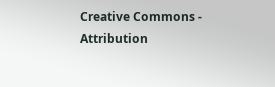Creative Commons - Attribution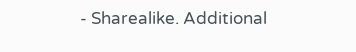- Sharealike. Additional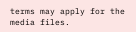terms may apply for the media files.